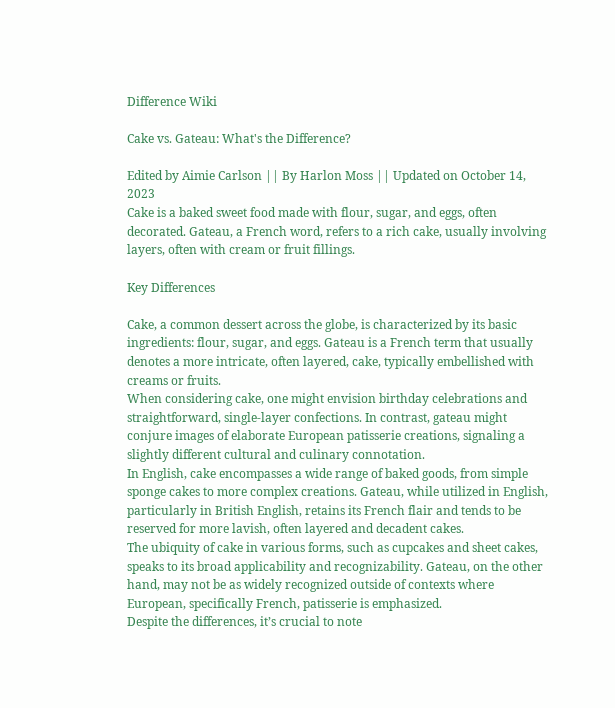Difference Wiki

Cake vs. Gateau: What's the Difference?

Edited by Aimie Carlson || By Harlon Moss || Updated on October 14, 2023
Cake is a baked sweet food made with flour, sugar, and eggs, often decorated. Gateau, a French word, refers to a rich cake, usually involving layers, often with cream or fruit fillings.

Key Differences

Cake, a common dessert across the globe, is characterized by its basic ingredients: flour, sugar, and eggs. Gateau is a French term that usually denotes a more intricate, often layered, cake, typically embellished with creams or fruits.
When considering cake, one might envision birthday celebrations and straightforward, single-layer confections. In contrast, gateau might conjure images of elaborate European patisserie creations, signaling a slightly different cultural and culinary connotation.
In English, cake encompasses a wide range of baked goods, from simple sponge cakes to more complex creations. Gateau, while utilized in English, particularly in British English, retains its French flair and tends to be reserved for more lavish, often layered and decadent cakes.
The ubiquity of cake in various forms, such as cupcakes and sheet cakes, speaks to its broad applicability and recognizability. Gateau, on the other hand, may not be as widely recognized outside of contexts where European, specifically French, patisserie is emphasized.
Despite the differences, it’s crucial to note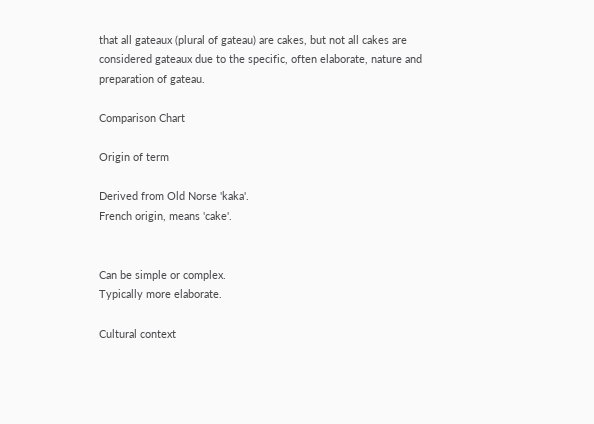that all gateaux (plural of gateau) are cakes, but not all cakes are considered gateaux due to the specific, often elaborate, nature and preparation of gateau.

Comparison Chart

Origin of term

Derived from Old Norse 'kaka'.
French origin, means 'cake'.


Can be simple or complex.
Typically more elaborate.

Cultural context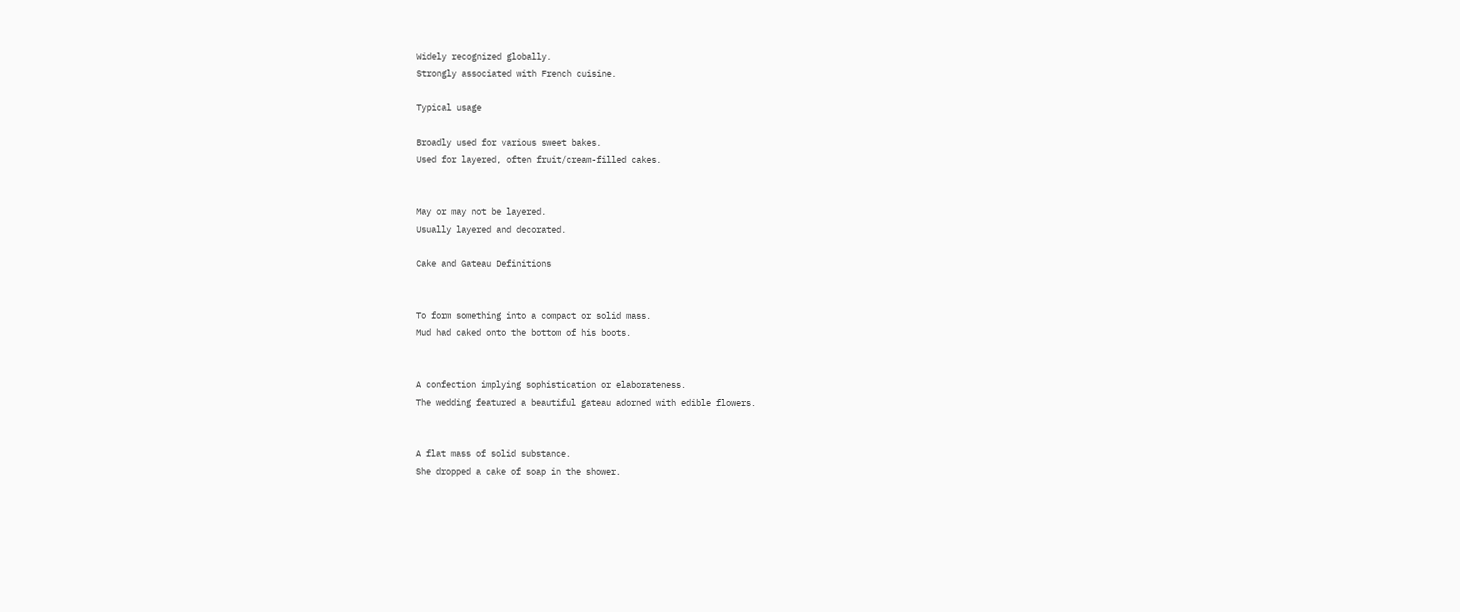Widely recognized globally.
Strongly associated with French cuisine.

Typical usage

Broadly used for various sweet bakes.
Used for layered, often fruit/cream-filled cakes.


May or may not be layered.
Usually layered and decorated.

Cake and Gateau Definitions


To form something into a compact or solid mass.
Mud had caked onto the bottom of his boots.


A confection implying sophistication or elaborateness.
The wedding featured a beautiful gateau adorned with edible flowers.


A flat mass of solid substance.
She dropped a cake of soap in the shower.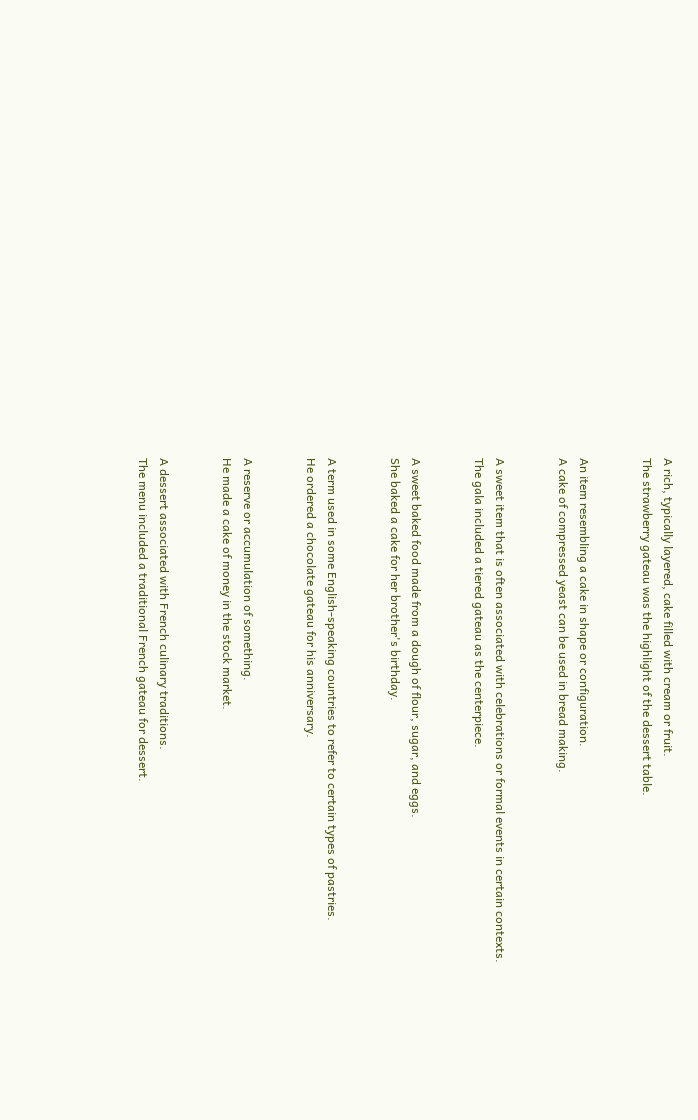A rich, typically layered, cake filled with cream or fruit.
The strawberry gateau was the highlight of the dessert table.


An item resembling a cake in shape or configuration.
A cake of compressed yeast can be used in bread making.


A sweet item that is often associated with celebrations or formal events in certain contexts.
The gala included a tiered gateau as the centerpiece.


A sweet baked food made from a dough of flour, sugar, and eggs.
She baked a cake for her brother's birthday.


A term used in some English-speaking countries to refer to certain types of pastries.
He ordered a chocolate gateau for his anniversary.


A reserve or accumulation of something.
He made a cake of money in the stock market.


A dessert associated with French culinary traditions.
The menu included a traditional French gateau for dessert.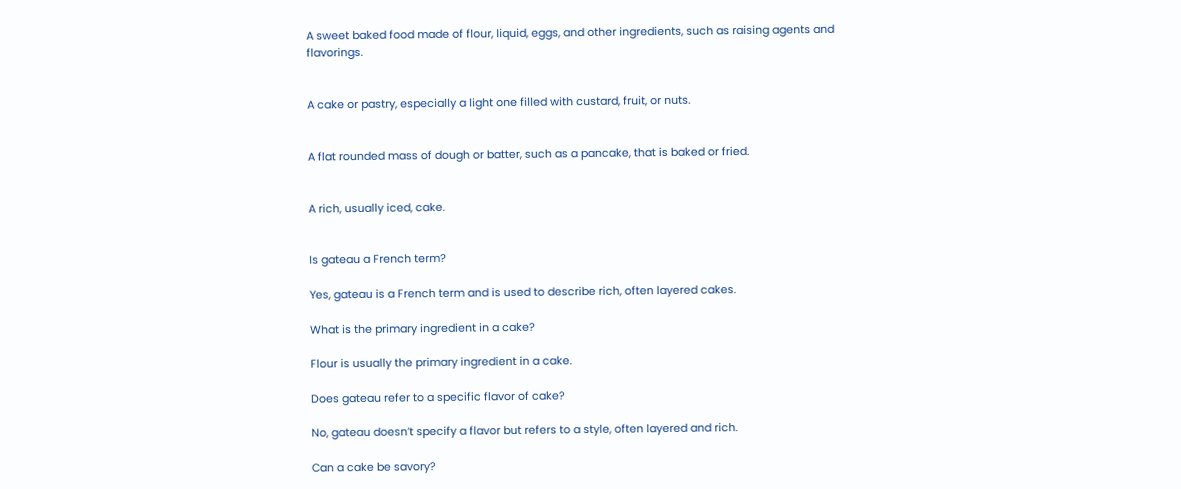A sweet baked food made of flour, liquid, eggs, and other ingredients, such as raising agents and flavorings.


A cake or pastry, especially a light one filled with custard, fruit, or nuts.


A flat rounded mass of dough or batter, such as a pancake, that is baked or fried.


A rich, usually iced, cake.


Is gateau a French term?

Yes, gateau is a French term and is used to describe rich, often layered cakes.

What is the primary ingredient in a cake?

Flour is usually the primary ingredient in a cake.

Does gateau refer to a specific flavor of cake?

No, gateau doesn’t specify a flavor but refers to a style, often layered and rich.

Can a cake be savory?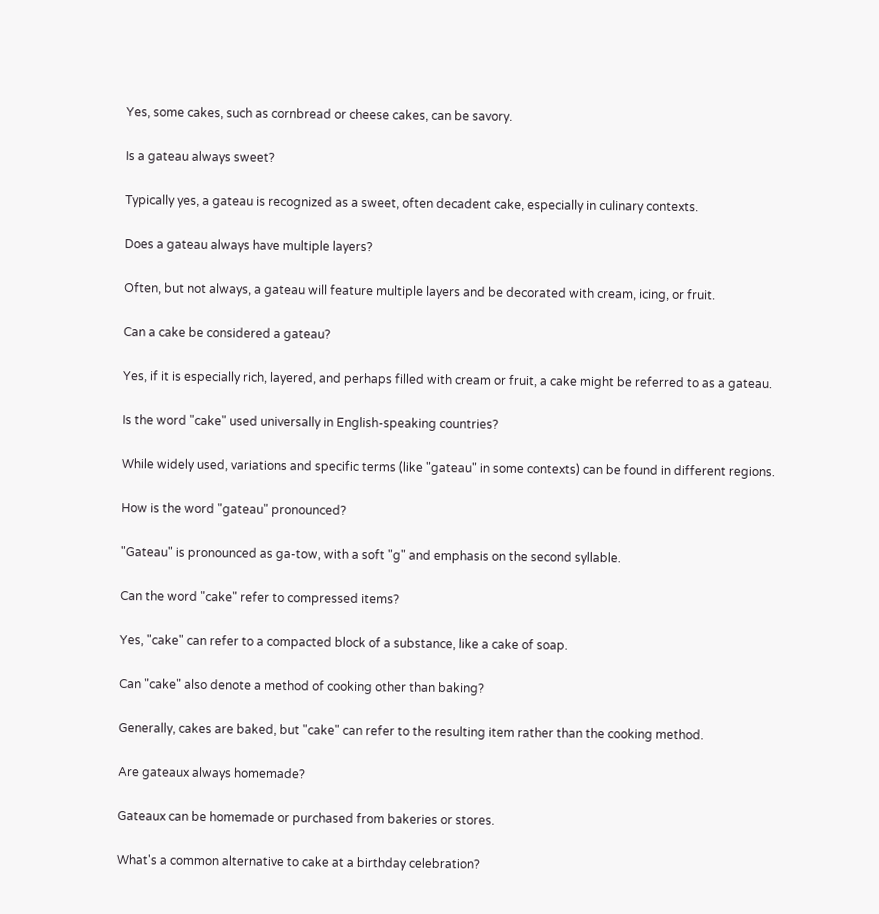Yes, some cakes, such as cornbread or cheese cakes, can be savory.

Is a gateau always sweet?

Typically yes, a gateau is recognized as a sweet, often decadent cake, especially in culinary contexts.

Does a gateau always have multiple layers?

Often, but not always, a gateau will feature multiple layers and be decorated with cream, icing, or fruit.

Can a cake be considered a gateau?

Yes, if it is especially rich, layered, and perhaps filled with cream or fruit, a cake might be referred to as a gateau.

Is the word "cake" used universally in English-speaking countries?

While widely used, variations and specific terms (like "gateau" in some contexts) can be found in different regions.

How is the word "gateau" pronounced?

"Gateau" is pronounced as ga-tow, with a soft "g" and emphasis on the second syllable.

Can the word "cake" refer to compressed items?

Yes, "cake" can refer to a compacted block of a substance, like a cake of soap.

Can "cake" also denote a method of cooking other than baking?

Generally, cakes are baked, but "cake" can refer to the resulting item rather than the cooking method.

Are gateaux always homemade?

Gateaux can be homemade or purchased from bakeries or stores.

What's a common alternative to cake at a birthday celebration?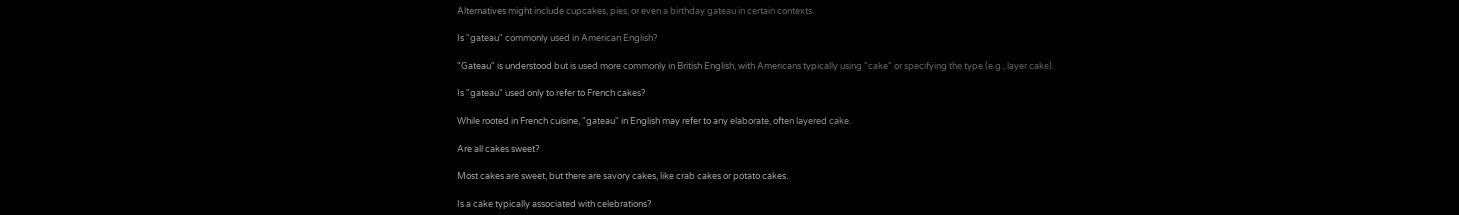Alternatives might include cupcakes, pies, or even a birthday gateau in certain contexts.

Is "gateau" commonly used in American English?

"Gateau" is understood but is used more commonly in British English, with Americans typically using "cake" or specifying the type (e.g., layer cake).

Is "gateau" used only to refer to French cakes?

While rooted in French cuisine, "gateau" in English may refer to any elaborate, often layered cake.

Are all cakes sweet?

Most cakes are sweet, but there are savory cakes, like crab cakes or potato cakes.

Is a cake typically associated with celebrations?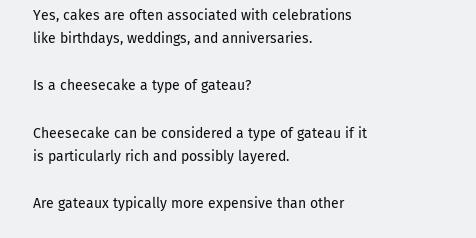Yes, cakes are often associated with celebrations like birthdays, weddings, and anniversaries.

Is a cheesecake a type of gateau?

Cheesecake can be considered a type of gateau if it is particularly rich and possibly layered.

Are gateaux typically more expensive than other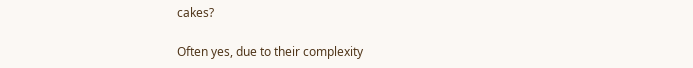cakes?

Often yes, due to their complexity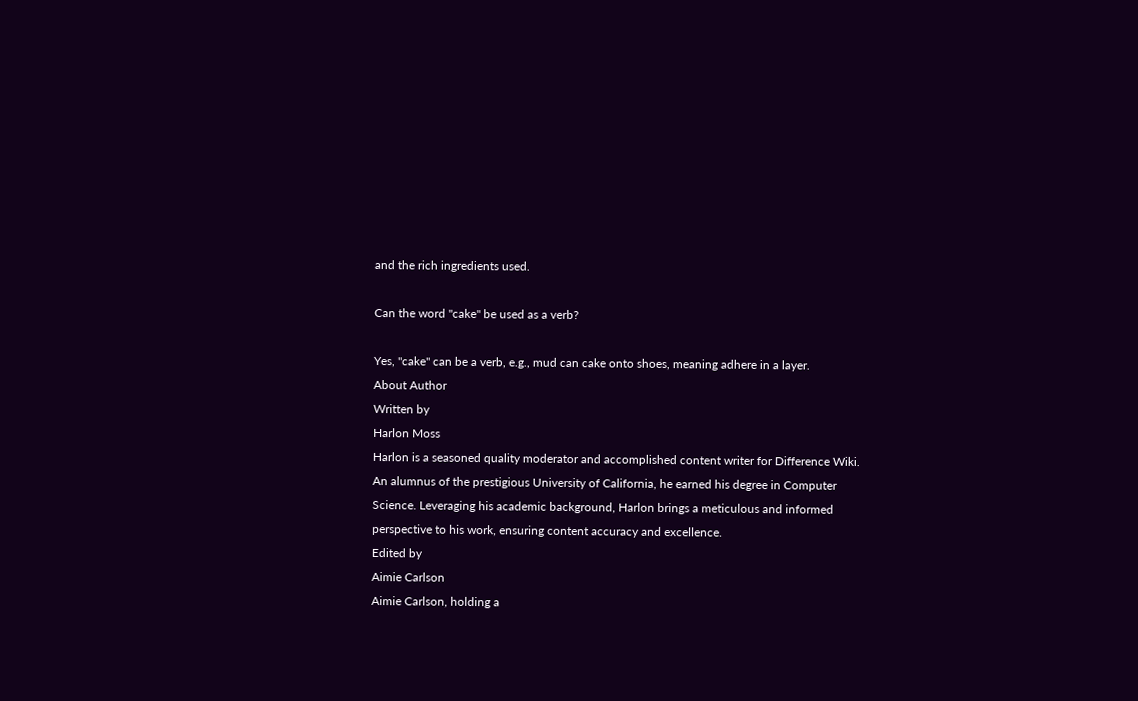and the rich ingredients used.

Can the word "cake" be used as a verb?

Yes, "cake" can be a verb, e.g., mud can cake onto shoes, meaning adhere in a layer.
About Author
Written by
Harlon Moss
Harlon is a seasoned quality moderator and accomplished content writer for Difference Wiki. An alumnus of the prestigious University of California, he earned his degree in Computer Science. Leveraging his academic background, Harlon brings a meticulous and informed perspective to his work, ensuring content accuracy and excellence.
Edited by
Aimie Carlson
Aimie Carlson, holding a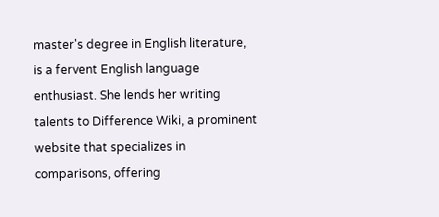master's degree in English literature, is a fervent English language enthusiast. She lends her writing talents to Difference Wiki, a prominent website that specializes in comparisons, offering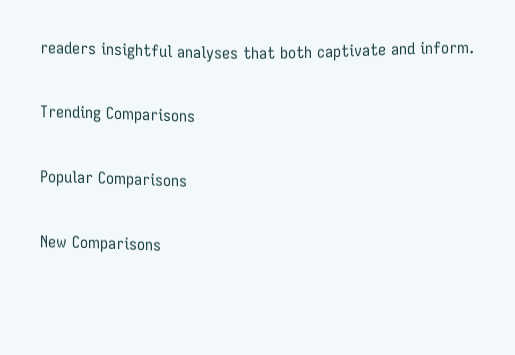readers insightful analyses that both captivate and inform.

Trending Comparisons

Popular Comparisons

New Comparisons